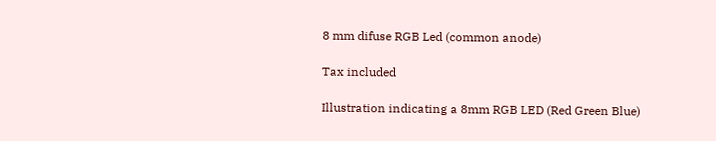8 mm difuse RGB Led (common anode)

Tax included

Illustration indicating a 8mm RGB LED (Red Green Blue)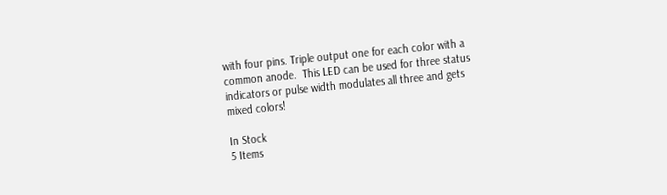with four pins. Triple output one for each color with a common anode.  This LED can be used for three status indicators or pulse width modulates all three and gets mixed colors!

In Stock
5 Items